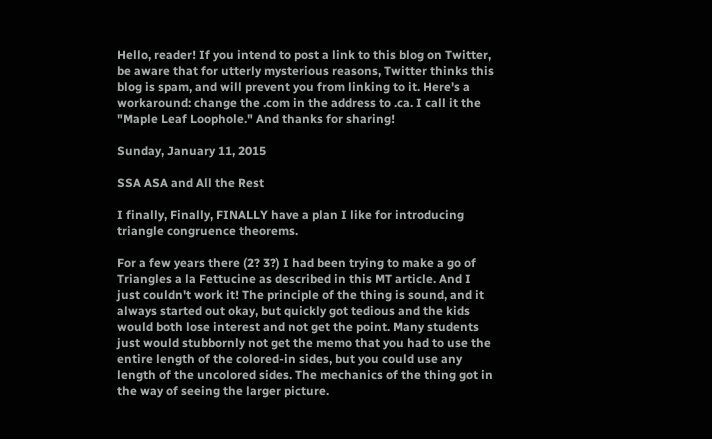Hello, reader! If you intend to post a link to this blog on Twitter, be aware that for utterly mysterious reasons, Twitter thinks this blog is spam, and will prevent you from linking to it. Here's a workaround: change the .com in the address to .ca. I call it the "Maple Leaf Loophole." And thanks for sharing!

Sunday, January 11, 2015

SSA ASA and All the Rest

I finally, Finally, FINALLY have a plan I like for introducing triangle congruence theorems.

For a few years there (2? 3?) I had been trying to make a go of Triangles a la Fettucine as described in this MT article. And I just couldn't work it! The principle of the thing is sound, and it always started out okay, but quickly got tedious and the kids would both lose interest and not get the point. Many students just would stubbornly not get the memo that you had to use the entire length of the colored-in sides, but you could use any length of the uncolored sides. The mechanics of the thing got in the way of seeing the larger picture.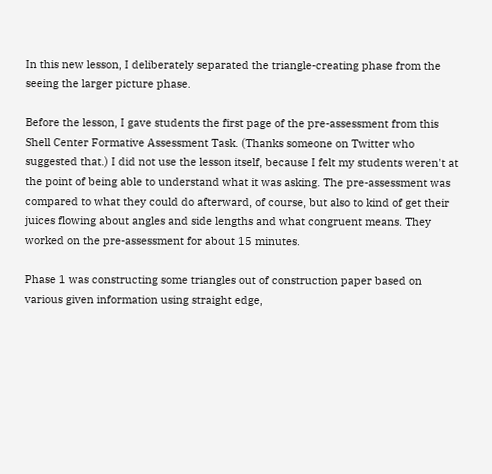In this new lesson, I deliberately separated the triangle-creating phase from the seeing the larger picture phase.

Before the lesson, I gave students the first page of the pre-assessment from this Shell Center Formative Assessment Task. (Thanks someone on Twitter who suggested that.) I did not use the lesson itself, because I felt my students weren't at the point of being able to understand what it was asking. The pre-assessment was compared to what they could do afterward, of course, but also to kind of get their juices flowing about angles and side lengths and what congruent means. They worked on the pre-assessment for about 15 minutes.

Phase 1 was constructing some triangles out of construction paper based on various given information using straight edge,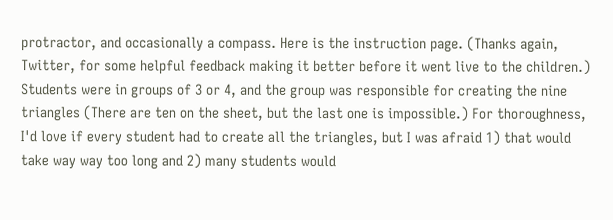protractor, and occasionally a compass. Here is the instruction page. (Thanks again, Twitter, for some helpful feedback making it better before it went live to the children.) Students were in groups of 3 or 4, and the group was responsible for creating the nine triangles (There are ten on the sheet, but the last one is impossible.) For thoroughness, I'd love if every student had to create all the triangles, but I was afraid 1) that would take way way too long and 2) many students would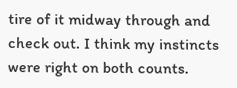tire of it midway through and check out. I think my instincts were right on both counts.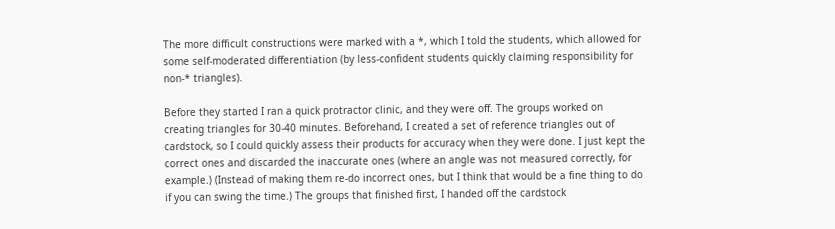The more difficult constructions were marked with a *, which I told the students, which allowed for some self-moderated differentiation (by less-confident students quickly claiming responsibility for non-* triangles).

Before they started I ran a quick protractor clinic, and they were off. The groups worked on creating triangles for 30-40 minutes. Beforehand, I created a set of reference triangles out of cardstock, so I could quickly assess their products for accuracy when they were done. I just kept the correct ones and discarded the inaccurate ones (where an angle was not measured correctly, for example.) (Instead of making them re-do incorrect ones, but I think that would be a fine thing to do if you can swing the time.) The groups that finished first, I handed off the cardstock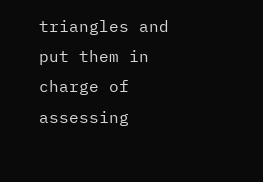triangles and put them in charge of assessing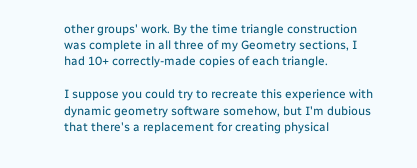other groups' work. By the time triangle construction was complete in all three of my Geometry sections, I had 10+ correctly-made copies of each triangle.

I suppose you could try to recreate this experience with dynamic geometry software somehow, but I'm dubious that there's a replacement for creating physical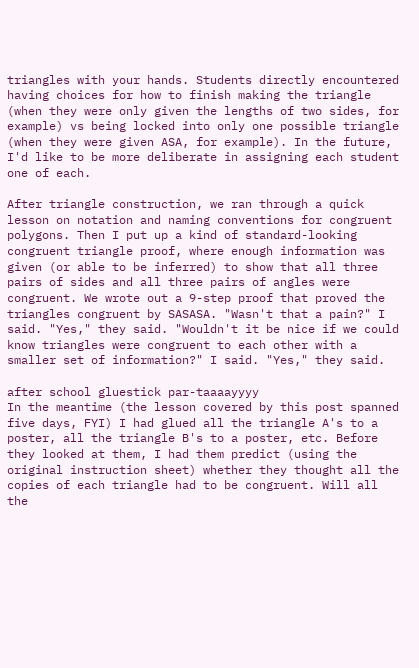triangles with your hands. Students directly encountered having choices for how to finish making the triangle (when they were only given the lengths of two sides, for example) vs being locked into only one possible triangle (when they were given ASA, for example). In the future, I'd like to be more deliberate in assigning each student one of each.

After triangle construction, we ran through a quick lesson on notation and naming conventions for congruent polygons. Then I put up a kind of standard-looking congruent triangle proof, where enough information was given (or able to be inferred) to show that all three pairs of sides and all three pairs of angles were congruent. We wrote out a 9-step proof that proved the triangles congruent by SASASA. "Wasn't that a pain?" I said. "Yes," they said. "Wouldn't it be nice if we could know triangles were congruent to each other with a smaller set of information?" I said. "Yes," they said.

after school gluestick par-taaaayyyy
In the meantime (the lesson covered by this post spanned five days, FYI) I had glued all the triangle A's to a poster, all the triangle B's to a poster, etc. Before they looked at them, I had them predict (using the original instruction sheet) whether they thought all the copies of each triangle had to be congruent. Will all the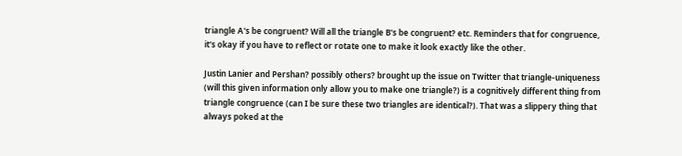triangle A's be congruent? Will all the triangle B's be congruent? etc. Reminders that for congruence, it's okay if you have to reflect or rotate one to make it look exactly like the other.

Justin Lanier and Pershan? possibly others? brought up the issue on Twitter that triangle-uniqueness (will this given information only allow you to make one triangle?) is a cognitively different thing from triangle congruence (can I be sure these two triangles are identical?). That was a slippery thing that always poked at the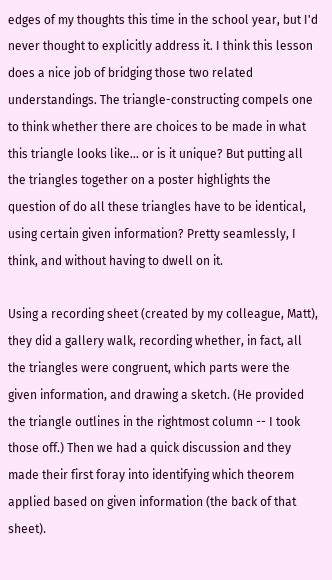edges of my thoughts this time in the school year, but I'd never thought to explicitly address it. I think this lesson does a nice job of bridging those two related understandings. The triangle-constructing compels one to think whether there are choices to be made in what this triangle looks like... or is it unique? But putting all the triangles together on a poster highlights the question of do all these triangles have to be identical, using certain given information? Pretty seamlessly, I think, and without having to dwell on it.

Using a recording sheet (created by my colleague, Matt), they did a gallery walk, recording whether, in fact, all the triangles were congruent, which parts were the given information, and drawing a sketch. (He provided the triangle outlines in the rightmost column -- I took those off.) Then we had a quick discussion and they made their first foray into identifying which theorem applied based on given information (the back of that sheet).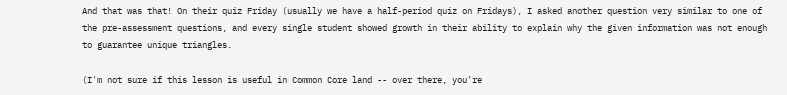And that was that! On their quiz Friday (usually we have a half-period quiz on Fridays), I asked another question very similar to one of the pre-assessment questions, and every single student showed growth in their ability to explain why the given information was not enough to guarantee unique triangles.

(I'm not sure if this lesson is useful in Common Core land -- over there, you're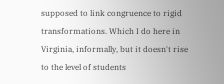supposed to link congruence to rigid transformations. Which I do here in Virginia, informally, but it doesn't rise to the level of students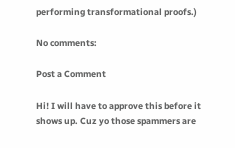performing transformational proofs.)

No comments:

Post a Comment

Hi! I will have to approve this before it shows up. Cuz yo those spammers are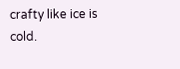crafty like ice is cold.